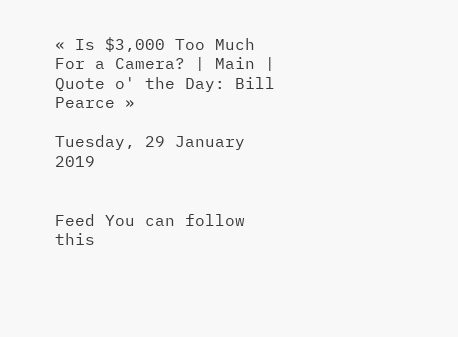« Is $3,000 Too Much For a Camera? | Main | Quote o' the Day: Bill Pearce »

Tuesday, 29 January 2019


Feed You can follow this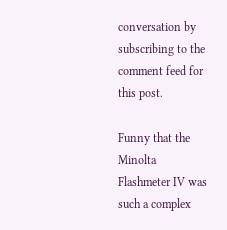conversation by subscribing to the comment feed for this post.

Funny that the Minolta Flashmeter IV was such a complex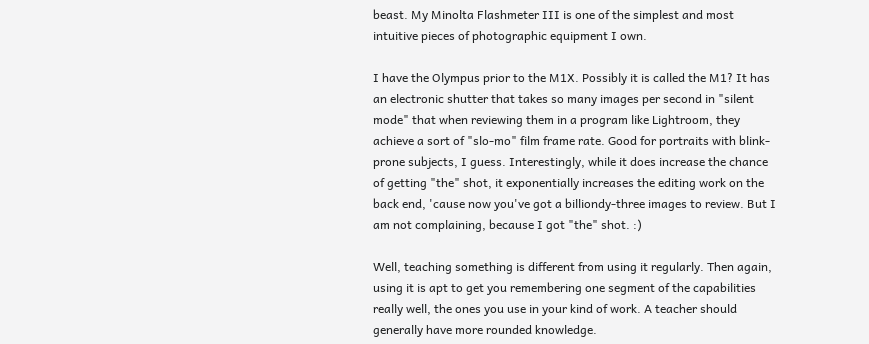beast. My Minolta Flashmeter III is one of the simplest and most intuitive pieces of photographic equipment I own.

I have the Olympus prior to the M1X. Possibly it is called the M1? It has an electronic shutter that takes so many images per second in "silent mode" that when reviewing them in a program like Lightroom, they achieve a sort of "slo-mo" film frame rate. Good for portraits with blink-prone subjects, I guess. Interestingly, while it does increase the chance of getting "the" shot, it exponentially increases the editing work on the back end, 'cause now you've got a billiondy-three images to review. But I am not complaining, because I got "the" shot. :)

Well, teaching something is different from using it regularly. Then again, using it is apt to get you remembering one segment of the capabilities really well, the ones you use in your kind of work. A teacher should generally have more rounded knowledge.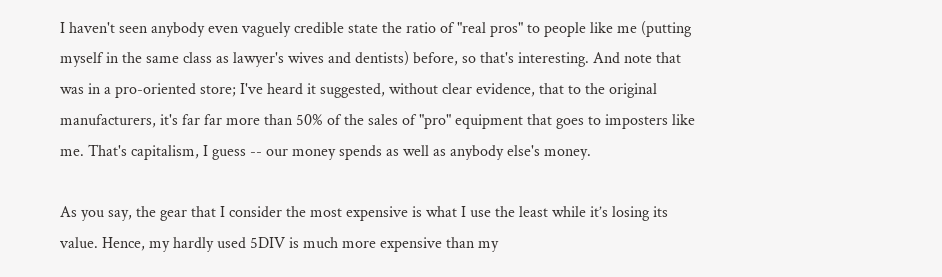I haven't seen anybody even vaguely credible state the ratio of "real pros" to people like me (putting myself in the same class as lawyer's wives and dentists) before, so that's interesting. And note that was in a pro-oriented store; I've heard it suggested, without clear evidence, that to the original manufacturers, it's far far more than 50% of the sales of "pro" equipment that goes to imposters like me. That's capitalism, I guess -- our money spends as well as anybody else's money.

As you say, the gear that I consider the most expensive is what I use the least while it’s losing its value. Hence, my hardly used 5DIV is much more expensive than my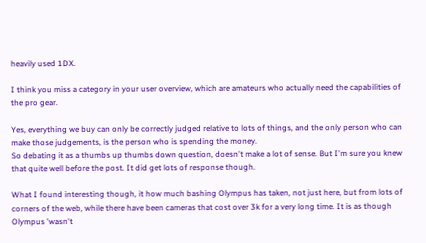heavily used 1DX.

I think you miss a category in your user overview, which are amateurs who actually need the capabilities of the pro gear.

Yes, everything we buy can only be correctly judged relative to lots of things, and the only person who can make those judgements, is the person who is spending the money.
So debating it as a thumbs up thumbs down question, doesn't make a lot of sense. But I'm sure you knew that quite well before the post. It did get lots of response though.

What I found interesting though, it how much bashing Olympus has taken, not just here, but from lots of corners of the web, while there have been cameras that cost over 3k for a very long time. It is as though Olympus 'wasn't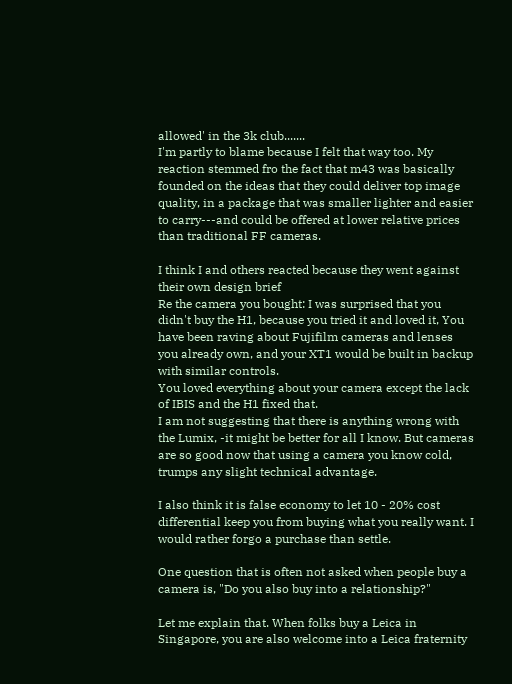allowed' in the 3k club.......
I'm partly to blame because I felt that way too. My reaction stemmed fro the fact that m43 was basically founded on the ideas that they could deliver top image quality, in a package that was smaller lighter and easier to carry---and could be offered at lower relative prices than traditional FF cameras.

I think I and others reacted because they went against their own design brief
Re the camera you bought: I was surprised that you didn't buy the H1, because you tried it and loved it, You have been raving about Fujifilm cameras and lenses you already own, and your XT1 would be built in backup with similar controls.
You loved everything about your camera except the lack of IBIS and the H1 fixed that.
I am not suggesting that there is anything wrong with the Lumix, -it might be better for all I know. But cameras are so good now that using a camera you know cold, trumps any slight technical advantage.

I also think it is false economy to let 10 - 20% cost differential keep you from buying what you really want. I would rather forgo a purchase than settle.

One question that is often not asked when people buy a camera is, "Do you also buy into a relationship?"

Let me explain that. When folks buy a Leica in Singapore, you are also welcome into a Leica fraternity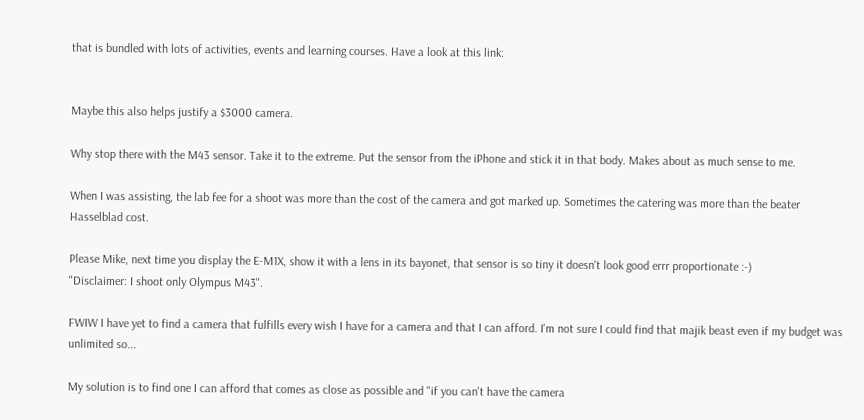that is bundled with lots of activities, events and learning courses. Have a look at this link:


Maybe this also helps justify a $3000 camera.

Why stop there with the M43 sensor. Take it to the extreme. Put the sensor from the iPhone and stick it in that body. Makes about as much sense to me.

When I was assisting, the lab fee for a shoot was more than the cost of the camera and got marked up. Sometimes the catering was more than the beater Hasselblad cost.

Please Mike, next time you display the E-M1X, show it with a lens in its bayonet, that sensor is so tiny it doesn't look good errr proportionate :-)
"Disclaimer: I shoot only Olympus M43".

FWIW I have yet to find a camera that fulfills every wish I have for a camera and that I can afford. I'm not sure I could find that majik beast even if my budget was unlimited so...

My solution is to find one I can afford that comes as close as possible and "if you can't have the camera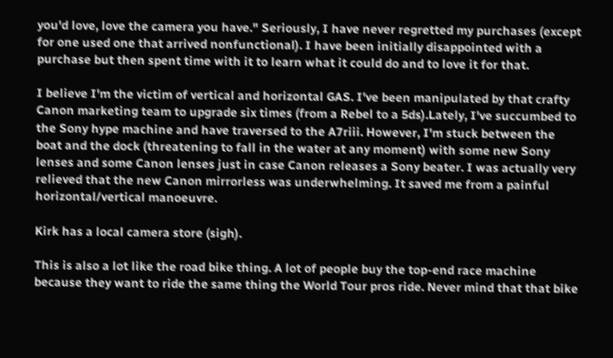you'd love, love the camera you have." Seriously, I have never regretted my purchases (except for one used one that arrived nonfunctional). I have been initially disappointed with a purchase but then spent time with it to learn what it could do and to love it for that.

I believe I'm the victim of vertical and horizontal GAS. I've been manipulated by that crafty Canon marketing team to upgrade six times (from a Rebel to a 5ds).Lately, I've succumbed to the Sony hype machine and have traversed to the A7riii. However, I'm stuck between the boat and the dock (threatening to fall in the water at any moment) with some new Sony lenses and some Canon lenses just in case Canon releases a Sony beater. I was actually very relieved that the new Canon mirrorless was underwhelming. It saved me from a painful horizontal/vertical manoeuvre.

Kirk has a local camera store (sigh).

This is also a lot like the road bike thing. A lot of people buy the top-end race machine because they want to ride the same thing the World Tour pros ride. Never mind that that bike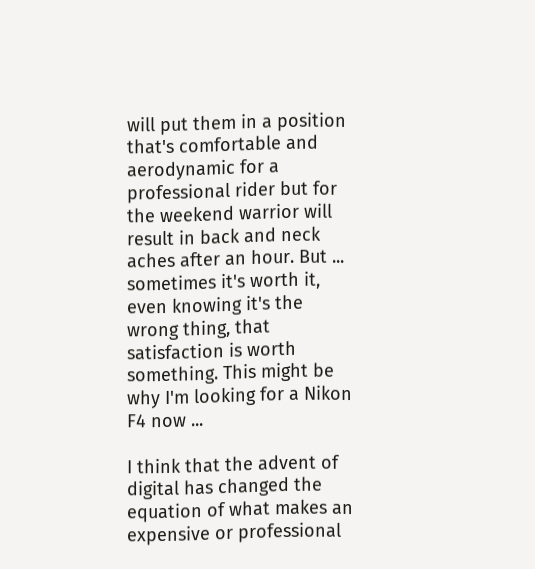will put them in a position that's comfortable and aerodynamic for a professional rider but for the weekend warrior will result in back and neck aches after an hour. But ... sometimes it's worth it, even knowing it's the wrong thing, that satisfaction is worth something. This might be why I'm looking for a Nikon F4 now ...

I think that the advent of digital has changed the equation of what makes an expensive or professional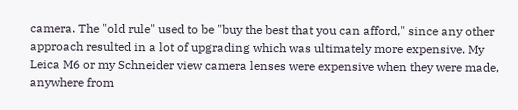camera. The "old rule" used to be "buy the best that you can afford," since any other approach resulted in a lot of upgrading which was ultimately more expensive. My Leica M6 or my Schneider view camera lenses were expensive when they were made, anywhere from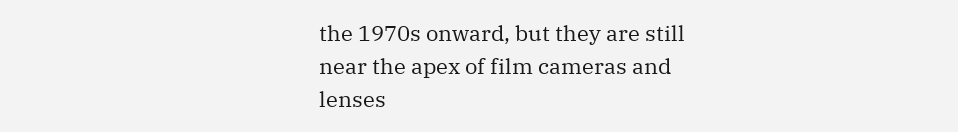the 1970s onward, but they are still near the apex of film cameras and lenses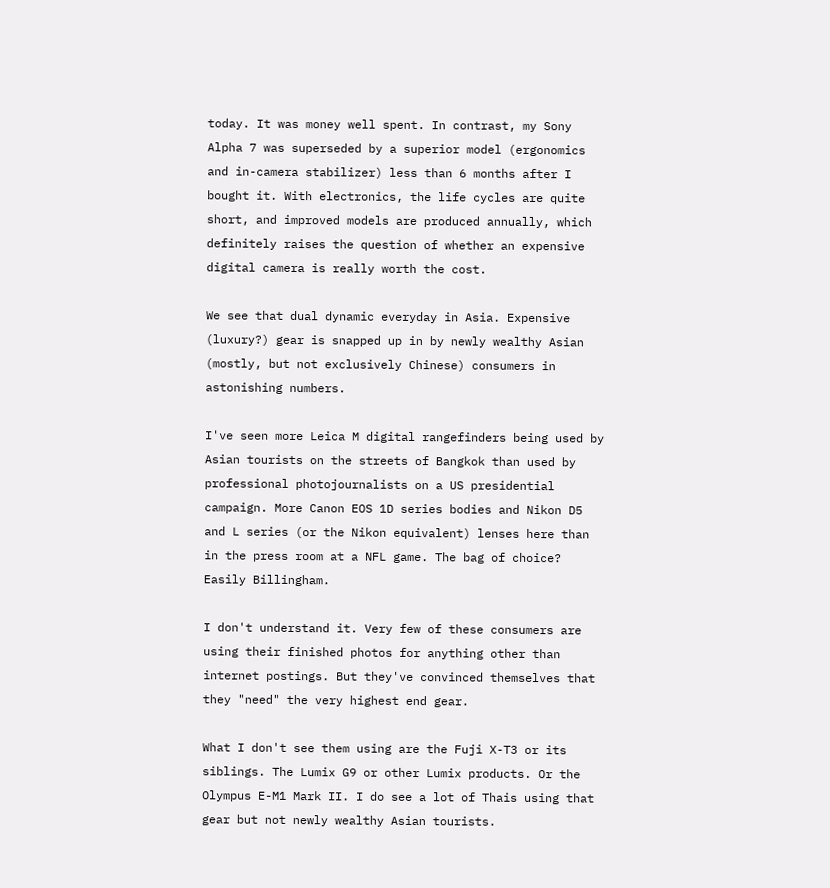today. It was money well spent. In contrast, my Sony Alpha 7 was superseded by a superior model (ergonomics and in-camera stabilizer) less than 6 months after I bought it. With electronics, the life cycles are quite short, and improved models are produced annually, which definitely raises the question of whether an expensive digital camera is really worth the cost.

We see that dual dynamic everyday in Asia. Expensive (luxury?) gear is snapped up in by newly wealthy Asian (mostly, but not exclusively Chinese) consumers in astonishing numbers.

I've seen more Leica M digital rangefinders being used by Asian tourists on the streets of Bangkok than used by professional photojournalists on a US presidential campaign. More Canon EOS 1D series bodies and Nikon D5 and L series (or the Nikon equivalent) lenses here than in the press room at a NFL game. The bag of choice? Easily Billingham.

I don't understand it. Very few of these consumers are using their finished photos for anything other than internet postings. But they've convinced themselves that they "need" the very highest end gear.

What I don't see them using are the Fuji X-T3 or its siblings. The Lumix G9 or other Lumix products. Or the Olympus E-M1 Mark II. I do see a lot of Thais using that gear but not newly wealthy Asian tourists.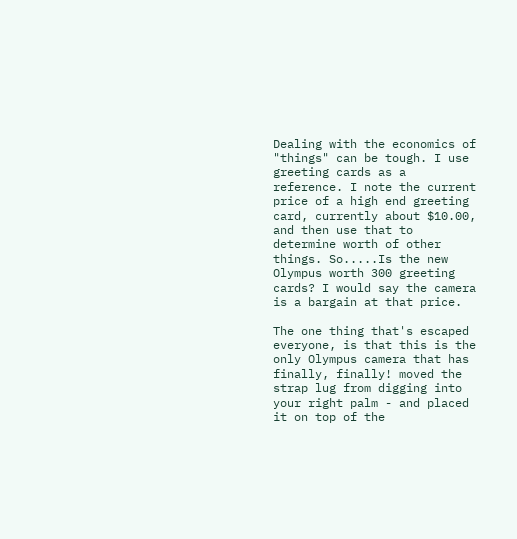Dealing with the economics of "things" can be tough. I use greeting cards as a reference. I note the current price of a high end greeting card, currently about $10.00, and then use that to determine worth of other things. So.....Is the new Olympus worth 300 greeting cards? I would say the camera is a bargain at that price.

The one thing that's escaped everyone, is that this is the only Olympus camera that has finally, finally! moved the strap lug from digging into your right palm - and placed it on top of the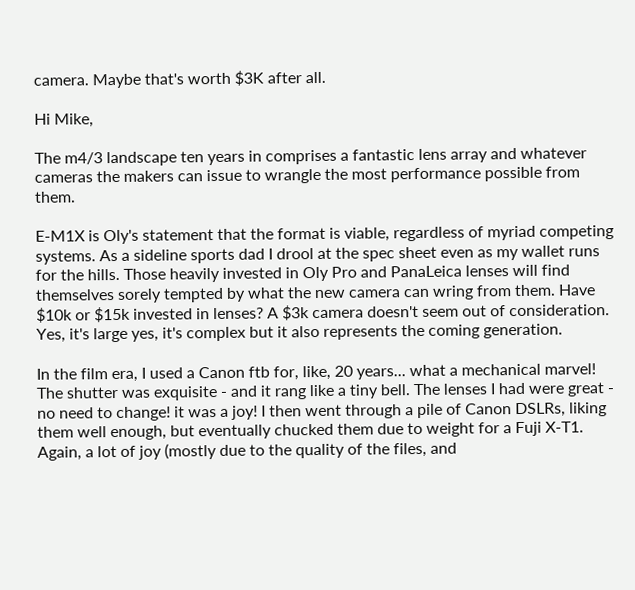camera. Maybe that's worth $3K after all.

Hi Mike,

The m4/3 landscape ten years in comprises a fantastic lens array and whatever cameras the makers can issue to wrangle the most performance possible from them.

E-M1X is Oly's statement that the format is viable, regardless of myriad competing systems. As a sideline sports dad I drool at the spec sheet even as my wallet runs for the hills. Those heavily invested in Oly Pro and PanaLeica lenses will find themselves sorely tempted by what the new camera can wring from them. Have $10k or $15k invested in lenses? A $3k camera doesn't seem out of consideration. Yes, it's large yes, it's complex but it also represents the coming generation.

In the film era, I used a Canon ftb for, like, 20 years... what a mechanical marvel! The shutter was exquisite - and it rang like a tiny bell. The lenses I had were great - no need to change! it was a joy! I then went through a pile of Canon DSLRs, liking them well enough, but eventually chucked them due to weight for a Fuji X-T1. Again, a lot of joy (mostly due to the quality of the files, and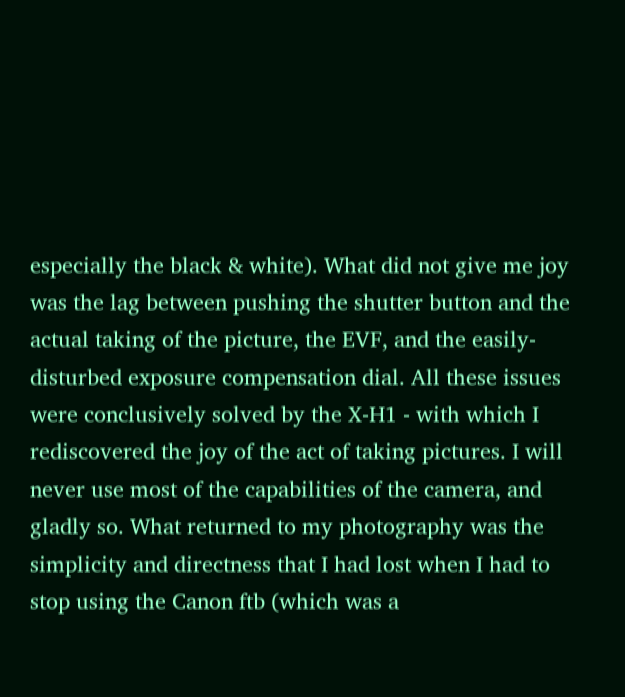especially the black & white). What did not give me joy was the lag between pushing the shutter button and the actual taking of the picture, the EVF, and the easily-disturbed exposure compensation dial. All these issues were conclusively solved by the X-H1 - with which I rediscovered the joy of the act of taking pictures. I will never use most of the capabilities of the camera, and gladly so. What returned to my photography was the simplicity and directness that I had lost when I had to stop using the Canon ftb (which was a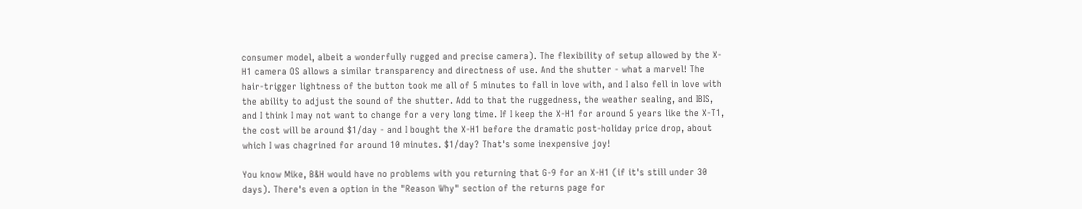consumer model, albeit a wonderfully rugged and precise camera). The flexibility of setup allowed by the X-H1 camera OS allows a similar transparency and directness of use. And the shutter - what a marvel! The hair-trigger lightness of the button took me all of 5 minutes to fall in love with, and I also fell in love with the ability to adjust the sound of the shutter. Add to that the ruggedness, the weather sealing, and IBIS, and I think I may not want to change for a very long time. If I keep the X-H1 for around 5 years like the X-T1, the cost will be around $1/day - and I bought the X-H1 before the dramatic post-holiday price drop, about which I was chagrined for around 10 minutes. $1/day? That's some inexpensive joy!

You know Mike, B&H would have no problems with you returning that G-9 for an X-H1 (if it's still under 30 days). There's even a option in the "Reason Why" section of the returns page for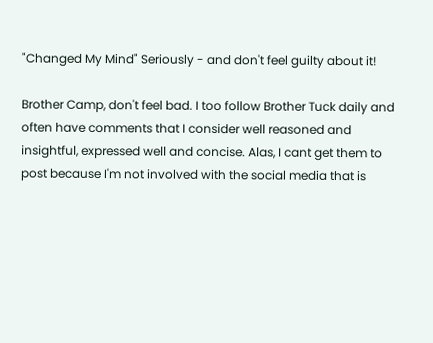"Changed My Mind" Seriously - and don't feel guilty about it!

Brother Camp, don't feel bad. I too follow Brother Tuck daily and often have comments that I consider well reasoned and insightful, expressed well and concise. Alas, I cant get them to post because I'm not involved with the social media that is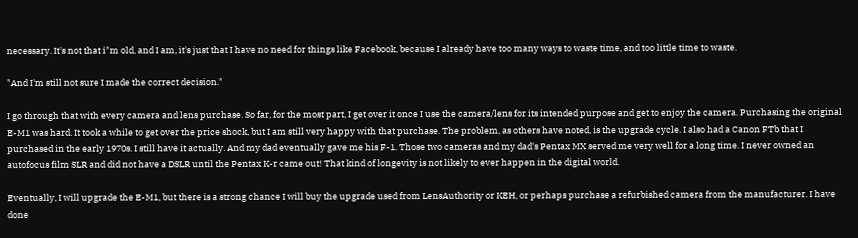necessary. It's not that i"m old, and I am, it's just that I have no need for things like Facebook, because I already have too many ways to waste time, and too little time to waste.

"And I'm still not sure I made the correct decision."

I go through that with every camera and lens purchase. So far, for the most part, I get over it once I use the camera/lens for its intended purpose and get to enjoy the camera. Purchasing the original E-M1 was hard. It took a while to get over the price shock, but I am still very happy with that purchase. The problem, as others have noted, is the upgrade cycle. I also had a Canon FTb that I purchased in the early 1970s. I still have it actually. And my dad eventually gave me his F-1. Those two cameras and my dad's Pentax MX served me very well for a long time. I never owned an autofocus film SLR and did not have a DSLR until the Pentax K-r came out! That kind of longevity is not likely to ever happen in the digital world.

Eventually, I will upgrade the E-M1, but there is a strong chance I will buy the upgrade used from LensAuthority or KEH, or perhaps purchase a refurbished camera from the manufacturer. I have done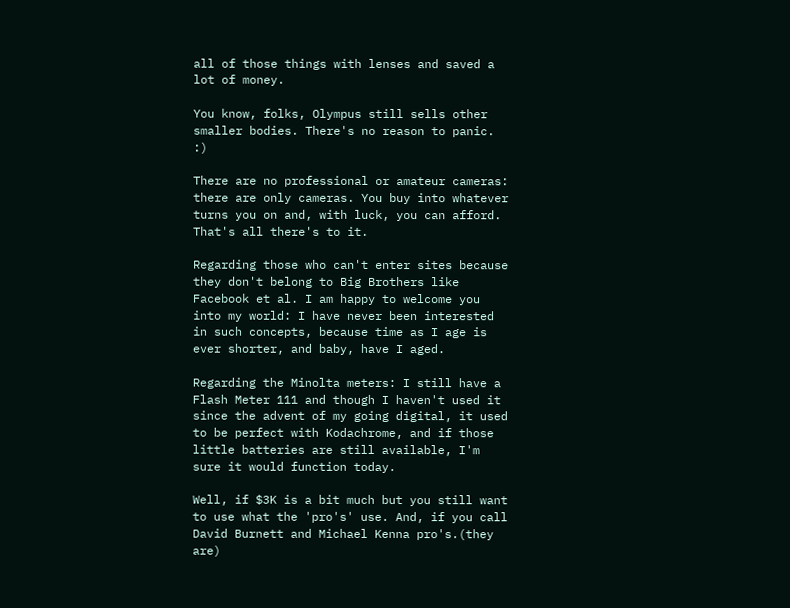all of those things with lenses and saved a lot of money.

You know, folks, Olympus still sells other smaller bodies. There's no reason to panic. :)

There are no professional or amateur cameras: there are only cameras. You buy into whatever turns you on and, with luck, you can afford. That's all there's to it.

Regarding those who can't enter sites because they don't belong to Big Brothers like Facebook et al. I am happy to welcome you into my world: I have never been interested in such concepts, because time as I age is ever shorter, and baby, have I aged.

Regarding the Minolta meters: I still have a Flash Meter 111 and though I haven't used it since the advent of my going digital, it used to be perfect with Kodachrome, and if those little batteries are still available, I'm sure it would function today.

Well, if $3K is a bit much but you still want to use what the 'pro's' use. And, if you call David Burnett and Michael Kenna pro's.(they are)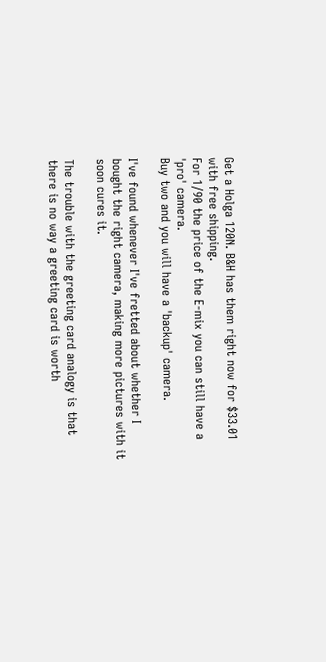Get a Holga 120N. B&H has them right now for $33.01 with free shipping.
For 1/90 the price of the E-mix you can still have a 'pro' camera.
Buy two and you will have a 'backup' camera.

I've found whenever I've fretted about whether I bought the right camera, making more pictures with it soon cures it.

The trouble with the greeting card analogy is that there is no way a greeting card is worth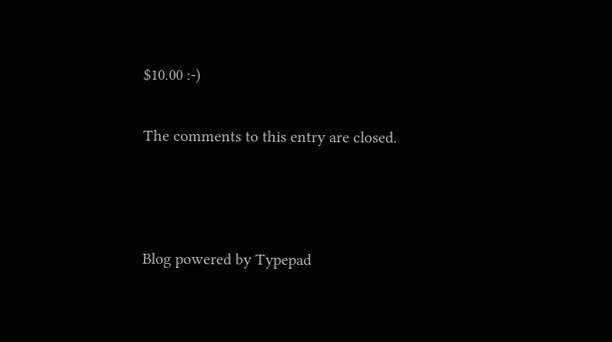$10.00 :-)

The comments to this entry are closed.



Blog powered by Typepad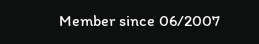Member since 06/2007